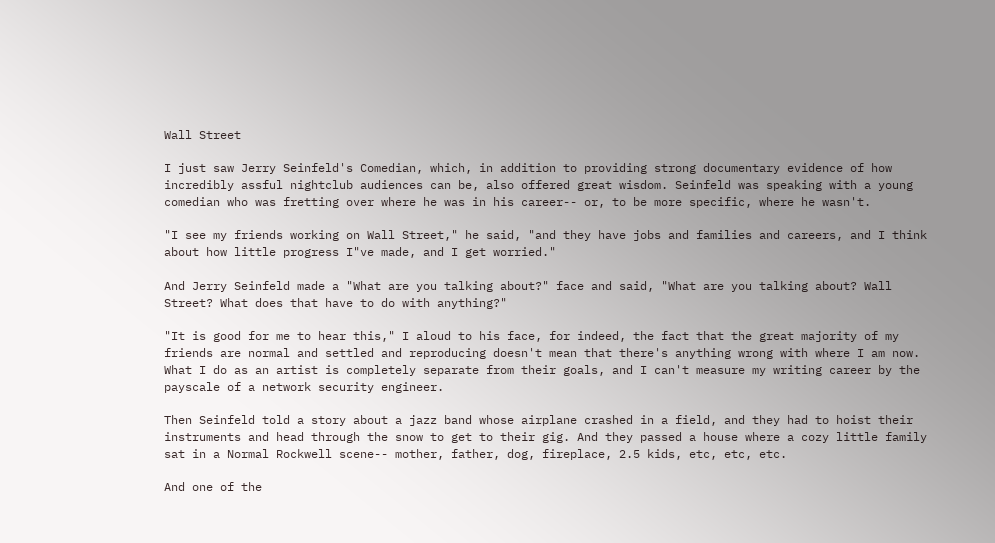Wall Street

I just saw Jerry Seinfeld's Comedian, which, in addition to providing strong documentary evidence of how incredibly assful nightclub audiences can be, also offered great wisdom. Seinfeld was speaking with a young comedian who was fretting over where he was in his career-- or, to be more specific, where he wasn't.

"I see my friends working on Wall Street," he said, "and they have jobs and families and careers, and I think about how little progress I"ve made, and I get worried."

And Jerry Seinfeld made a "What are you talking about?" face and said, "What are you talking about? Wall Street? What does that have to do with anything?"

"It is good for me to hear this," I aloud to his face, for indeed, the fact that the great majority of my friends are normal and settled and reproducing doesn't mean that there's anything wrong with where I am now. What I do as an artist is completely separate from their goals, and I can't measure my writing career by the payscale of a network security engineer.

Then Seinfeld told a story about a jazz band whose airplane crashed in a field, and they had to hoist their instruments and head through the snow to get to their gig. And they passed a house where a cozy little family sat in a Normal Rockwell scene-- mother, father, dog, fireplace, 2.5 kids, etc, etc, etc.

And one of the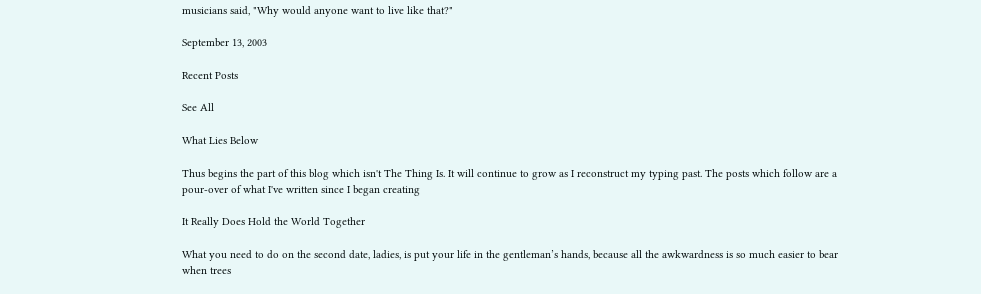musicians said, "Why would anyone want to live like that?"

September 13, 2003

Recent Posts

See All

What Lies Below

Thus begins the part of this blog which isn't The Thing Is. It will continue to grow as I reconstruct my typing past. The posts which follow are a pour-over of what I've written since I began creating

It Really Does Hold the World Together

What you need to do on the second date, ladies, is put your life in the gentleman’s hands, because all the awkwardness is so much easier to bear when trees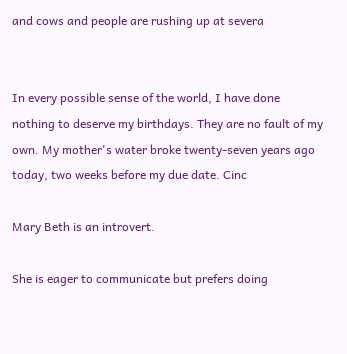and cows and people are rushing up at severa


In every possible sense of the world, I have done nothing to deserve my birthdays. They are no fault of my own. My mother's water broke twenty-seven years ago today, two weeks before my due date. Cinc

Mary Beth is an introvert.

She is eager to communicate but prefers doing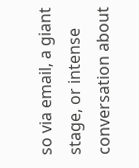so via email, a giant stage, or intense conversation about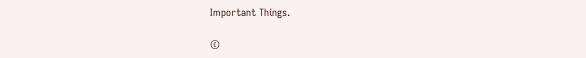Important Things.

©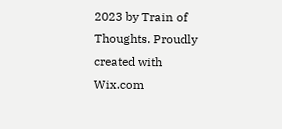2023 by Train of Thoughts. Proudly created with Wix.com